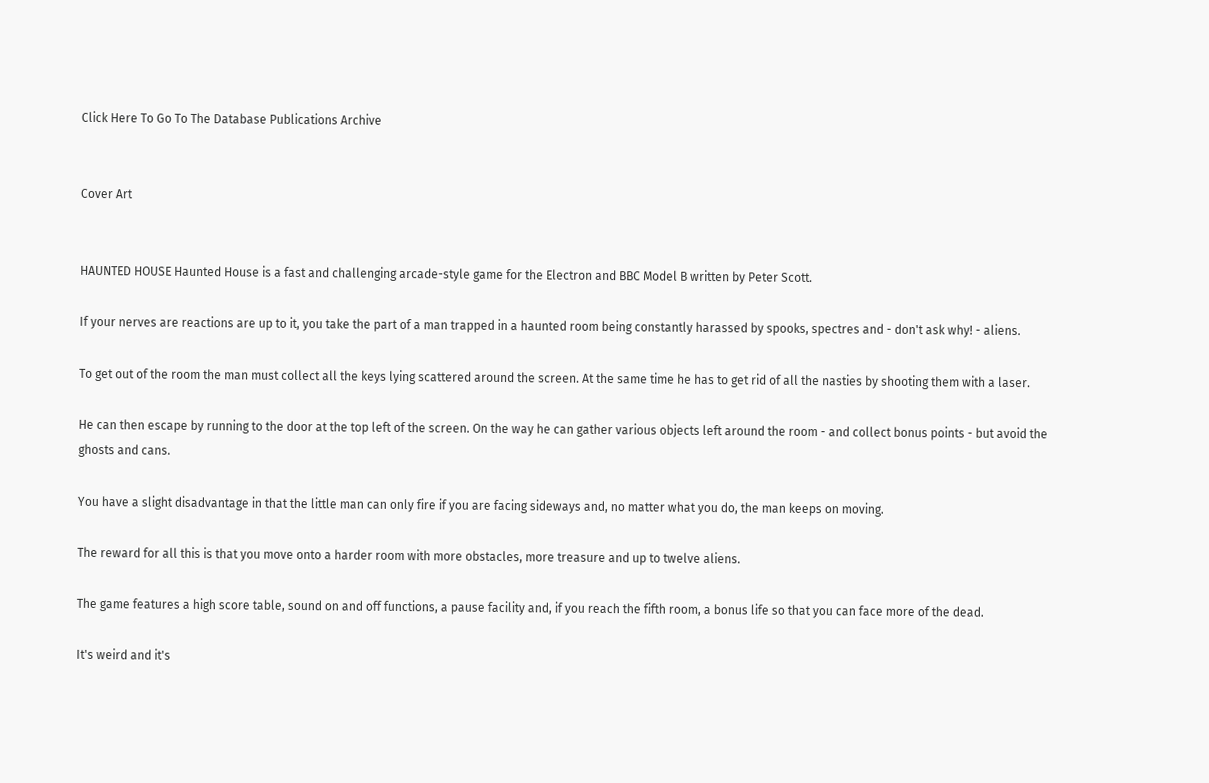Click Here To Go To The Database Publications Archive


Cover Art


HAUNTED HOUSE Haunted House is a fast and challenging arcade-style game for the Electron and BBC Model B written by Peter Scott.

If your nerves are reactions are up to it, you take the part of a man trapped in a haunted room being constantly harassed by spooks, spectres and - don't ask why! - aliens.

To get out of the room the man must collect all the keys lying scattered around the screen. At the same time he has to get rid of all the nasties by shooting them with a laser.

He can then escape by running to the door at the top left of the screen. On the way he can gather various objects left around the room - and collect bonus points - but avoid the ghosts and cans.

You have a slight disadvantage in that the little man can only fire if you are facing sideways and, no matter what you do, the man keeps on moving.

The reward for all this is that you move onto a harder room with more obstacles, more treasure and up to twelve aliens.

The game features a high score table, sound on and off functions, a pause facility and, if you reach the fifth room, a bonus life so that you can face more of the dead.

It's weird and it's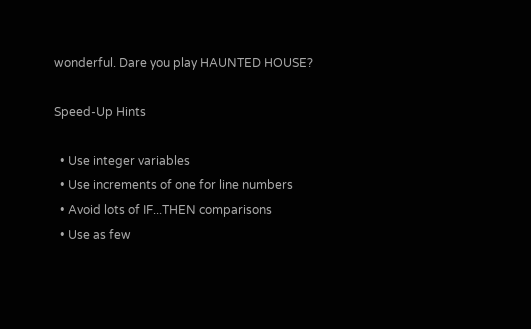wonderful. Dare you play HAUNTED HOUSE?

Speed-Up Hints

  • Use integer variables
  • Use increments of one for line numbers
  • Avoid lots of IF...THEN comparisons
  • Use as few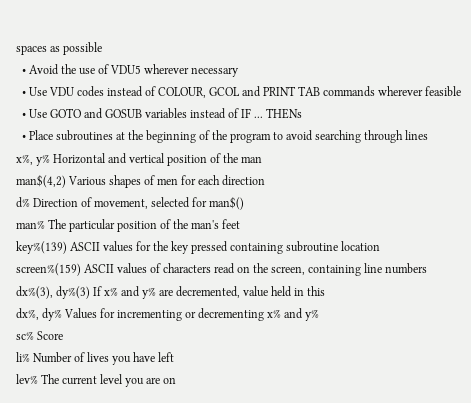spaces as possible
  • Avoid the use of VDU5 wherever necessary
  • Use VDU codes instead of COLOUR, GCOL and PRINT TAB commands wherever feasible
  • Use GOTO and GOSUB variables instead of IF ... THENs
  • Place subroutines at the beginning of the program to avoid searching through lines
x%, y% Horizontal and vertical position of the man
man$(4,2) Various shapes of men for each direction
d% Direction of movement, selected for man$()
man% The particular position of the man's feet
key%(139) ASCII values for the key pressed containing subroutine location
screen%(159) ASCII values of characters read on the screen, containing line numbers
dx%(3), dy%(3) If x% and y% are decremented, value held in this
dx%, dy% Values for incrementing or decrementing x% and y%
sc% Score
li% Number of lives you have left
lev% The current level you are on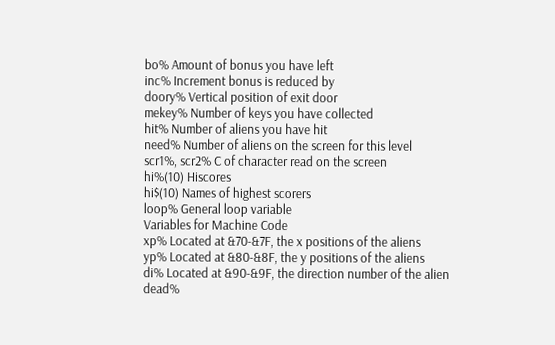bo% Amount of bonus you have left
inc% Increment bonus is reduced by
doory% Vertical position of exit door
mekey% Number of keys you have collected
hit% Number of aliens you have hit
need% Number of aliens on the screen for this level
scr1%, scr2% C of character read on the screen
hi%(10) Hiscores
hi$(10) Names of highest scorers
loop% General loop variable
Variables for Machine Code
xp% Located at &70-&7F, the x positions of the aliens
yp% Located at &80-&8F, the y positions of the aliens
di% Located at &90-&9F, the direction number of the alien
dead%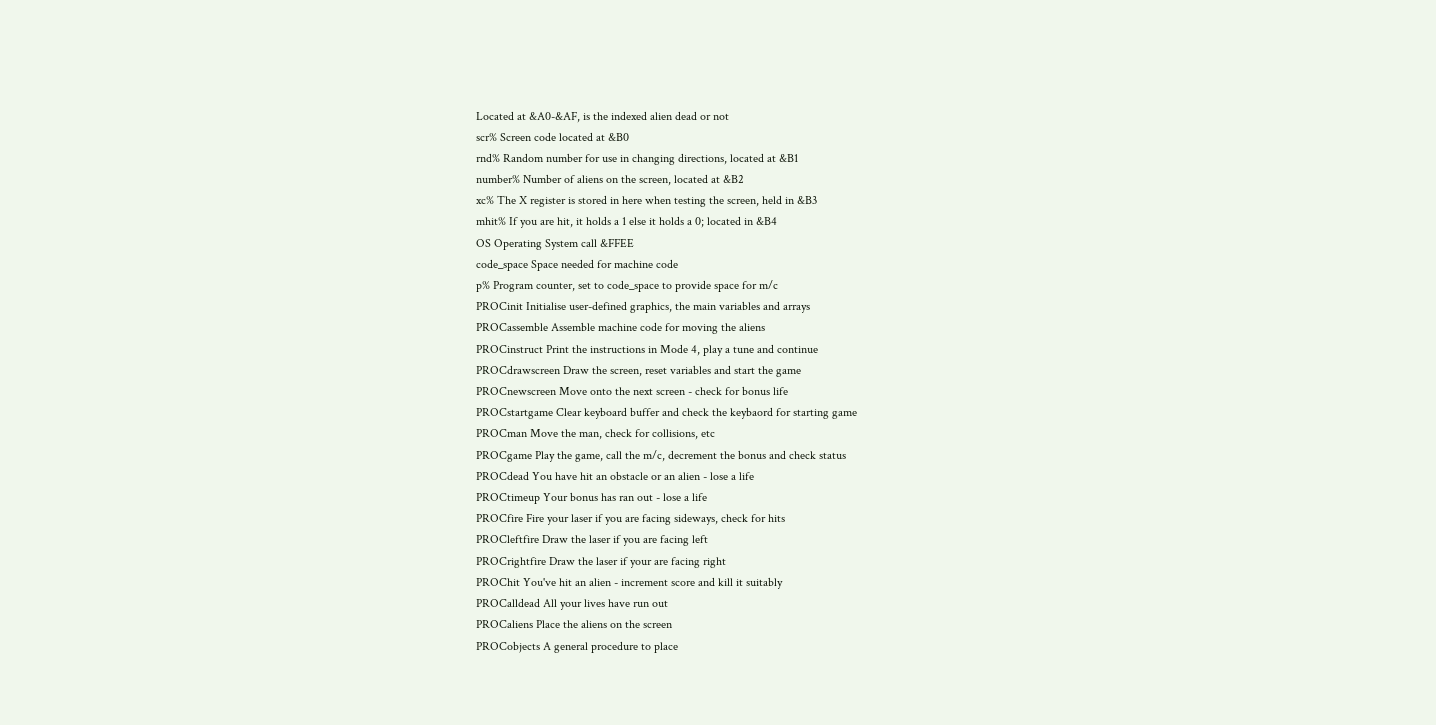Located at &A0-&AF, is the indexed alien dead or not
scr% Screen code located at &B0
rnd% Random number for use in changing directions, located at &B1
number% Number of aliens on the screen, located at &B2
xc% The X register is stored in here when testing the screen, held in &B3
mhit% If you are hit, it holds a 1 else it holds a 0; located in &B4
OS Operating System call &FFEE
code_space Space needed for machine code
p% Program counter, set to code_space to provide space for m/c
PROCinit Initialise user-defined graphics, the main variables and arrays
PROCassemble Assemble machine code for moving the aliens
PROCinstruct Print the instructions in Mode 4, play a tune and continue
PROCdrawscreen Draw the screen, reset variables and start the game
PROCnewscreen Move onto the next screen - check for bonus life
PROCstartgame Clear keyboard buffer and check the keybaord for starting game
PROCman Move the man, check for collisions, etc
PROCgame Play the game, call the m/c, decrement the bonus and check status
PROCdead You have hit an obstacle or an alien - lose a life
PROCtimeup Your bonus has ran out - lose a life
PROCfire Fire your laser if you are facing sideways, check for hits
PROCleftfire Draw the laser if you are facing left
PROCrightfire Draw the laser if your are facing right
PROChit You've hit an alien - increment score and kill it suitably
PROCalldead All your lives have run out
PROCaliens Place the aliens on the screen
PROCobjects A general procedure to place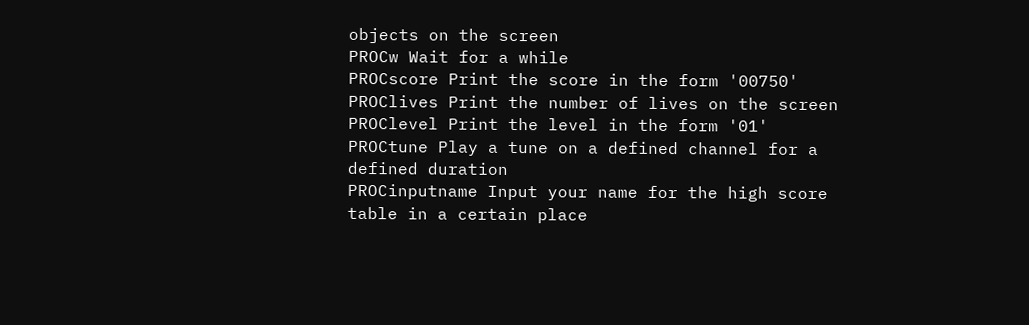objects on the screen
PROCw Wait for a while
PROCscore Print the score in the form '00750'
PROClives Print the number of lives on the screen
PROClevel Print the level in the form '01'
PROCtune Play a tune on a defined channel for a defined duration
PROCinputname Input your name for the high score table in a certain place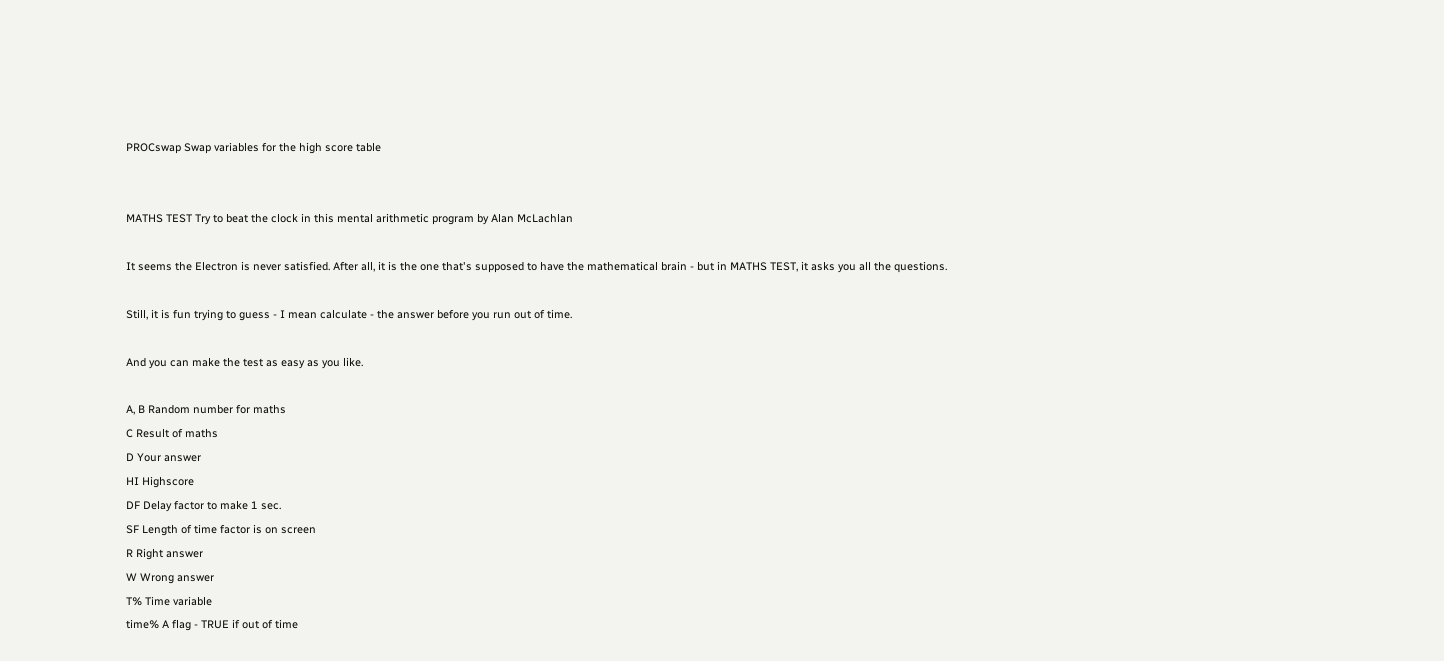PROCswap Swap variables for the high score table


MATHS TEST Try to beat the clock in this mental arithmetic program by Alan McLachlan

It seems the Electron is never satisfied. After all, it is the one that's supposed to have the mathematical brain - but in MATHS TEST, it asks you all the questions.

Still, it is fun trying to guess - I mean calculate - the answer before you run out of time.

And you can make the test as easy as you like.

A, B Random number for maths
C Result of maths
D Your answer
HI Highscore
DF Delay factor to make 1 sec.
SF Length of time factor is on screen
R Right answer
W Wrong answer
T% Time variable
time% A flag - TRUE if out of time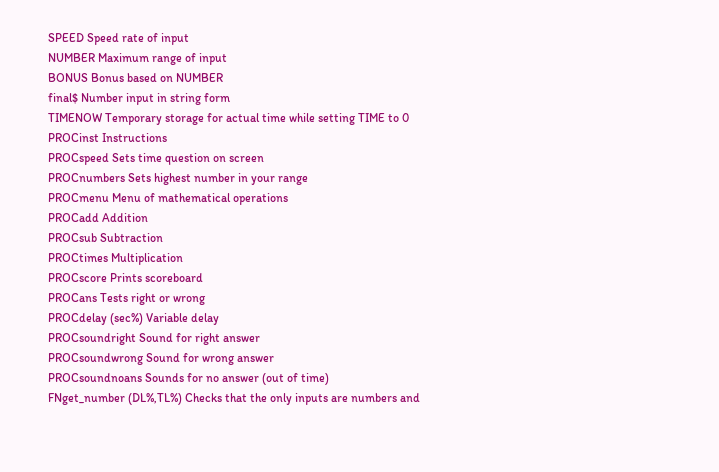SPEED Speed rate of input
NUMBER Maximum range of input
BONUS Bonus based on NUMBER
final$ Number input in string form
TIMENOW Temporary storage for actual time while setting TIME to 0
PROCinst Instructions
PROCspeed Sets time question on screen
PROCnumbers Sets highest number in your range
PROCmenu Menu of mathematical operations
PROCadd Addition
PROCsub Subtraction
PROCtimes Multiplication
PROCscore Prints scoreboard
PROCans Tests right or wrong
PROCdelay (sec%) Variable delay
PROCsoundright Sound for right answer
PROCsoundwrong Sound for wrong answer
PROCsoundnoans Sounds for no answer (out of time)
FNget_number (DL%,TL%) Checks that the only inputs are numbers and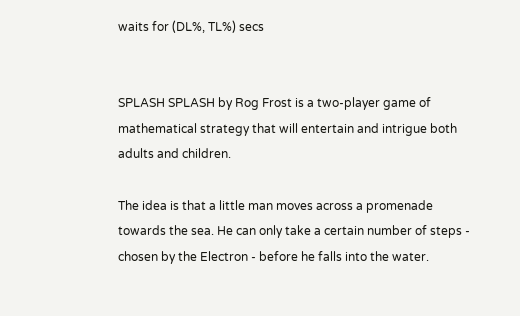waits for (DL%, TL%) secs


SPLASH SPLASH by Rog Frost is a two-player game of mathematical strategy that will entertain and intrigue both adults and children.

The idea is that a little man moves across a promenade towards the sea. He can only take a certain number of steps - chosen by the Electron - before he falls into the water.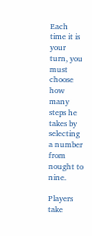Each time it is your turn, you must choose how many steps he takes by selecting a number from nought to nine.

Players take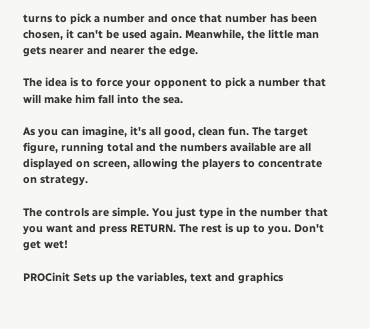turns to pick a number and once that number has been chosen, it can't be used again. Meanwhile, the little man gets nearer and nearer the edge.

The idea is to force your opponent to pick a number that will make him fall into the sea.

As you can imagine, it's all good, clean fun. The target figure, running total and the numbers available are all displayed on screen, allowing the players to concentrate on strategy.

The controls are simple. You just type in the number that you want and press RETURN. The rest is up to you. Don't get wet!

PROCinit Sets up the variables, text and graphics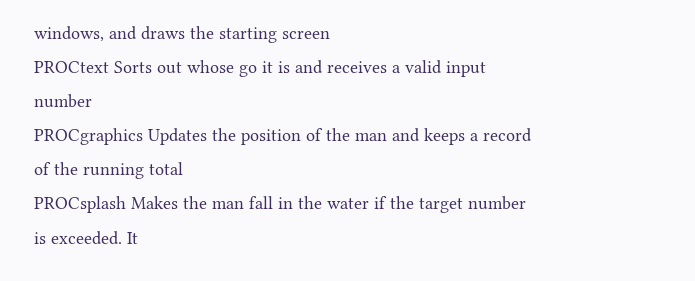windows, and draws the starting screen
PROCtext Sorts out whose go it is and receives a valid input number
PROCgraphics Updates the position of the man and keeps a record of the running total
PROCsplash Makes the man fall in the water if the target number is exceeded. It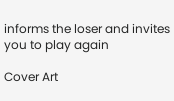informs the loser and invites you to play again

Cover Art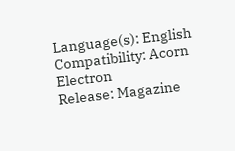Language(s): English
Compatibility: Acorn Electron
Release: Magazine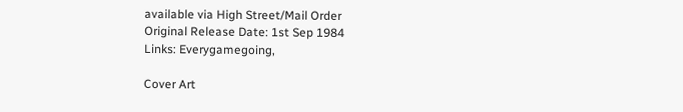available via High Street/Mail Order
Original Release Date: 1st Sep 1984
Links: Everygamegoing,

Cover Art